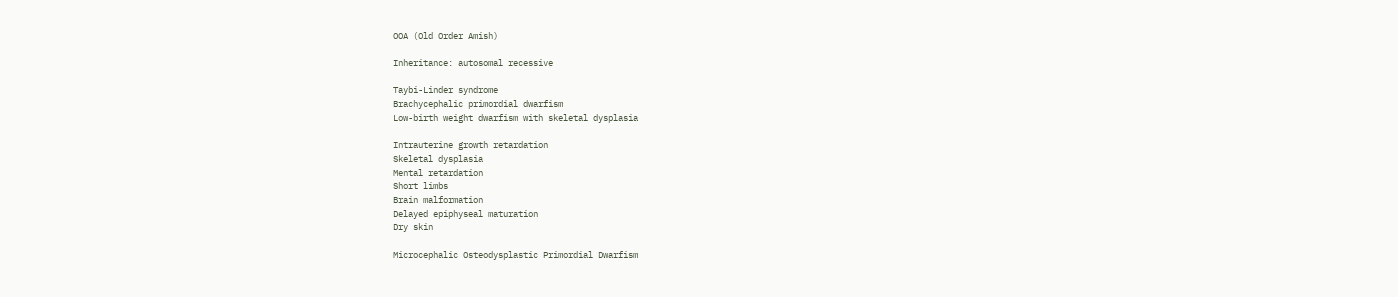OOA (Old Order Amish)

Inheritance: autosomal recessive

Taybi-Linder syndrome
Brachycephalic primordial dwarfism
Low-birth weight dwarfism with skeletal dysplasia

Intrauterine growth retardation
Skeletal dysplasia
Mental retardation
Short limbs
Brain malformation
Delayed epiphyseal maturation
Dry skin

Microcephalic Osteodysplastic Primordial Dwarfism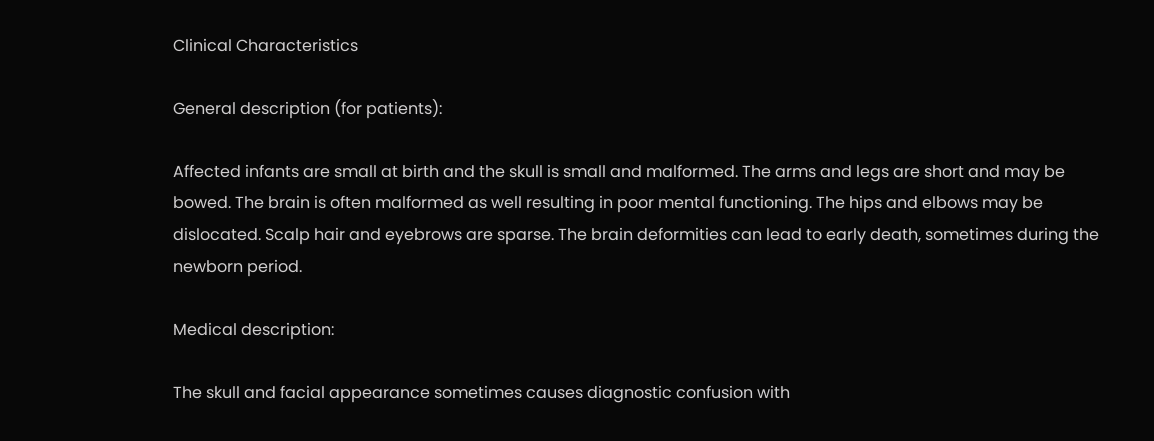Clinical Characteristics

General description (for patients):

Affected infants are small at birth and the skull is small and malformed. The arms and legs are short and may be bowed. The brain is often malformed as well resulting in poor mental functioning. The hips and elbows may be dislocated. Scalp hair and eyebrows are sparse. The brain deformities can lead to early death, sometimes during the newborn period.

Medical description:

The skull and facial appearance sometimes causes diagnostic confusion with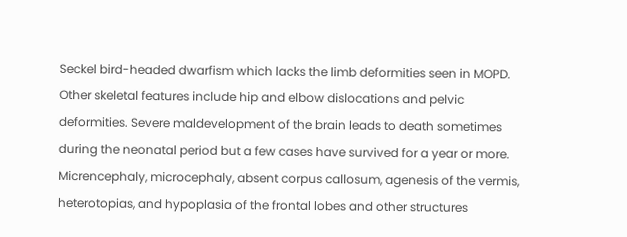Seckel bird-headed dwarfism which lacks the limb deformities seen in MOPD. Other skeletal features include hip and elbow dislocations and pelvic deformities. Severe maldevelopment of the brain leads to death sometimes during the neonatal period but a few cases have survived for a year or more. Micrencephaly, microcephaly, absent corpus callosum, agenesis of the vermis, heterotopias, and hypoplasia of the frontal lobes and other structures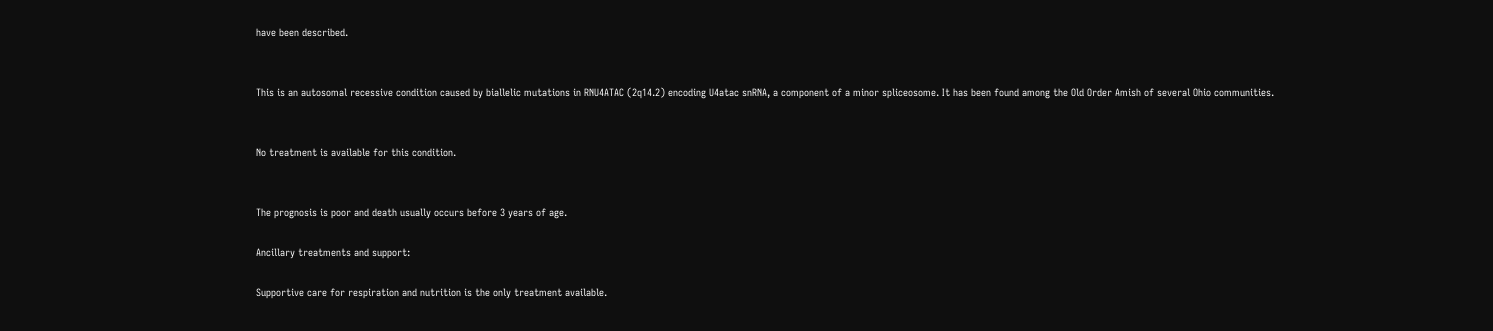have been described.


This is an autosomal recessive condition caused by biallelic mutations in RNU4ATAC (2q14.2) encoding U4atac snRNA, a component of a minor spliceosome. It has been found among the Old Order Amish of several Ohio communities.


No treatment is available for this condition.


The prognosis is poor and death usually occurs before 3 years of age.

Ancillary treatments and support:

Supportive care for respiration and nutrition is the only treatment available.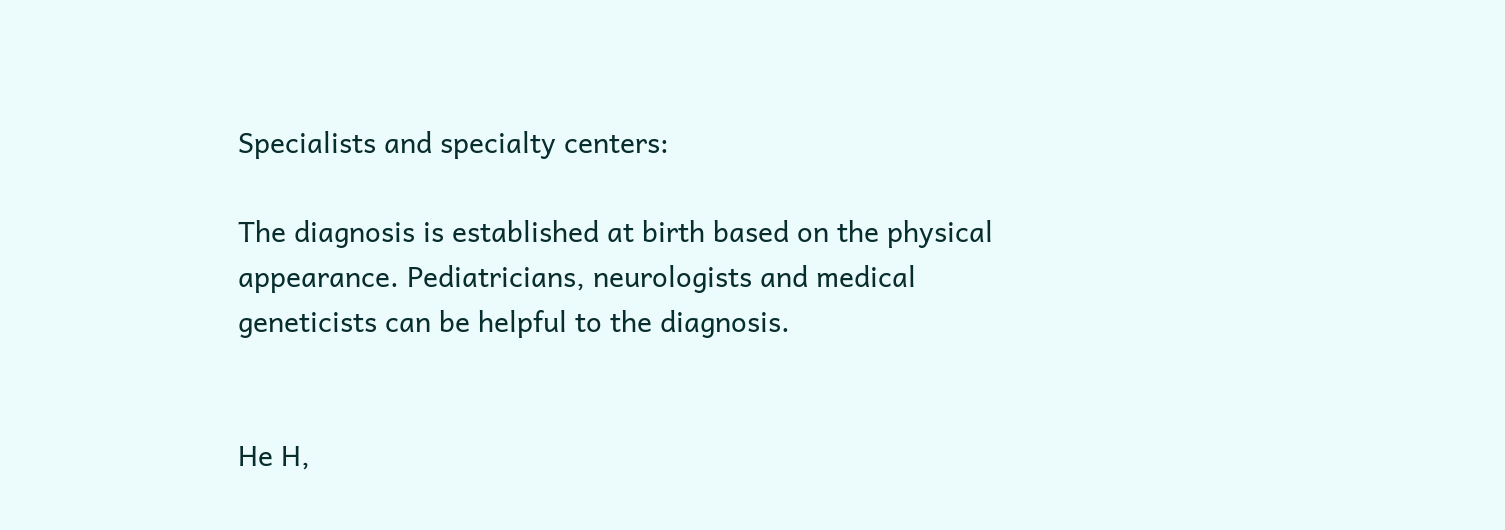Specialists and specialty centers:

The diagnosis is established at birth based on the physical appearance. Pediatricians, neurologists and medical geneticists can be helpful to the diagnosis.


He H,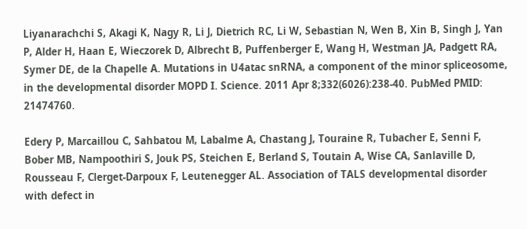Liyanarachchi S, Akagi K, Nagy R, Li J, Dietrich RC, Li W, Sebastian N, Wen B, Xin B, Singh J, Yan P, Alder H, Haan E, Wieczorek D, Albrecht B, Puffenberger E, Wang H, Westman JA, Padgett RA, Symer DE, de la Chapelle A. Mutations in U4atac snRNA, a component of the minor spliceosome, in the developmental disorder MOPD I. Science. 2011 Apr 8;332(6026):238-40. PubMed PMID: 21474760.

Edery P, Marcaillou C, Sahbatou M, Labalme A, Chastang J, Touraine R, Tubacher E, Senni F, Bober MB, Nampoothiri S, Jouk PS, Steichen E, Berland S, Toutain A, Wise CA, Sanlaville D, Rousseau F, Clerget-Darpoux F, Leutenegger AL. Association of TALS developmental disorder with defect in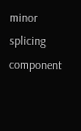minor splicing component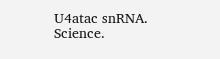U4atac snRNA. Science.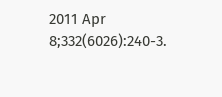2011 Apr 8;332(6026):240-3.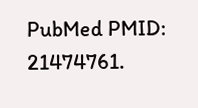PubMed PMID: 21474761.